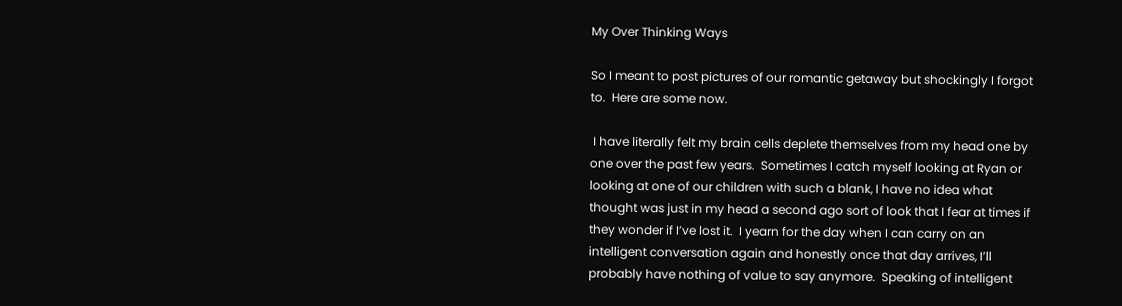My Over Thinking Ways

So I meant to post pictures of our romantic getaway but shockingly I forgot to.  Here are some now.

 I have literally felt my brain cells deplete themselves from my head one by one over the past few years.  Sometimes I catch myself looking at Ryan or looking at one of our children with such a blank, I have no idea what thought was just in my head a second ago sort of look that I fear at times if they wonder if I’ve lost it.  I yearn for the day when I can carry on an intelligent conversation again and honestly once that day arrives, I’ll probably have nothing of value to say anymore.  Speaking of intelligent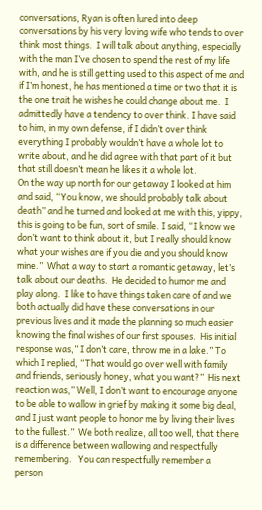conversations, Ryan is often lured into deep conversations by his very loving wife who tends to over think most things.  I will talk about anything, especially with the man I’ve chosen to spend the rest of my life with, and he is still getting used to this aspect of me and if I’m honest, he has mentioned a time or two that it is the one trait he wishes he could change about me.  I admittedly have a tendency to over think. I have said to him, in my own defense, if I didn’t over think everything I probably wouldn’t have a whole lot to write about, and he did agree with that part of it but that still doesn’t mean he likes it a whole lot.
On the way up north for our getaway I looked at him and said, “You know, we should probably talk about death” and he turned and looked at me with this, yippy, this is going to be fun, sort of smile. I said, “I know we don’t want to think about it, but I really should know what your wishes are if you die and you should know mine.”  What a way to start a romantic getaway, let’s talk about our deaths.  He decided to humor me and play along.  I like to have things taken care of and we both actually did have these conversations in our previous lives and it made the planning so much easier knowing the final wishes of our first spouses.  His initial response was,” I don’t care, throw me in a lake.” To which I replied, “That would go over well with family and friends, seriously honey, what you want?”  His next reaction was,” Well, I don’t want to encourage anyone to be able to wallow in grief by making it some big deal, and I just want people to honor me by living their lives to the fullest.”  We both realize, all too well, that there is a difference between wallowing and respectfully remembering.   You can respectfully remember a person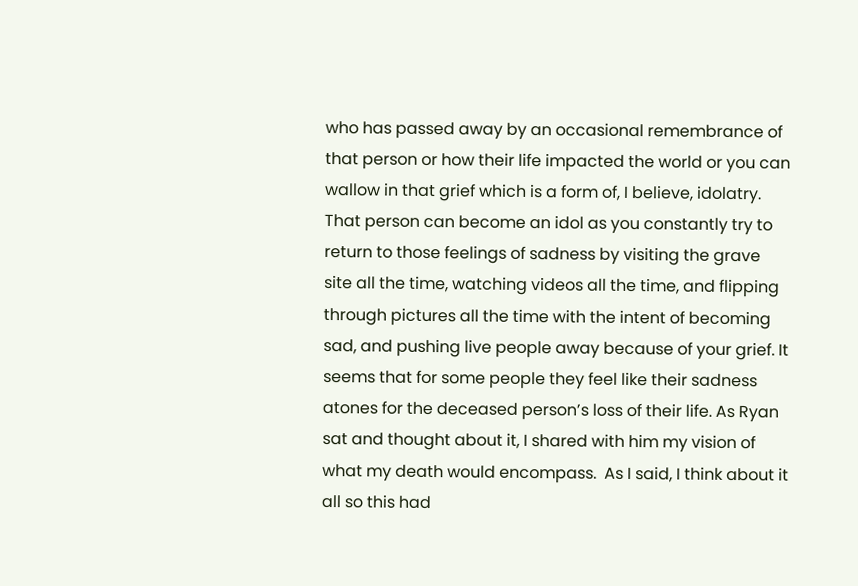who has passed away by an occasional remembrance of that person or how their life impacted the world or you can wallow in that grief which is a form of, I believe, idolatry. That person can become an idol as you constantly try to return to those feelings of sadness by visiting the grave site all the time, watching videos all the time, and flipping through pictures all the time with the intent of becoming sad, and pushing live people away because of your grief. It seems that for some people they feel like their sadness atones for the deceased person’s loss of their life. As Ryan sat and thought about it, I shared with him my vision of what my death would encompass.  As I said, I think about it all so this had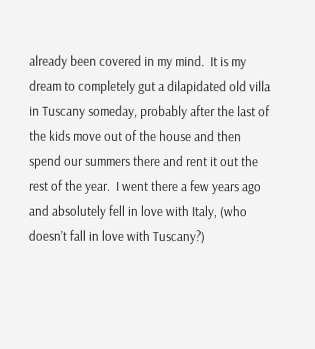already been covered in my mind.  It is my dream to completely gut a dilapidated old villa in Tuscany someday, probably after the last of the kids move out of the house and then spend our summers there and rent it out the rest of the year.  I went there a few years ago and absolutely fell in love with Italy, (who doesn’t fall in love with Tuscany?)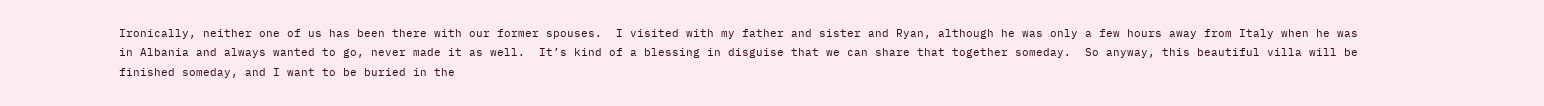Ironically, neither one of us has been there with our former spouses.  I visited with my father and sister and Ryan, although he was only a few hours away from Italy when he was in Albania and always wanted to go, never made it as well.  It’s kind of a blessing in disguise that we can share that together someday.  So anyway, this beautiful villa will be finished someday, and I want to be buried in the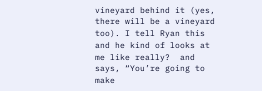vineyard behind it (yes, there will be a vineyard too). I tell Ryan this and he kind of looks at me like really?  and says, “You’re going to make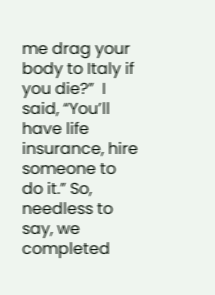me drag your body to Italy if you die?”  I said, “You’ll have life insurance, hire someone to do it.” So, needless to say, we completed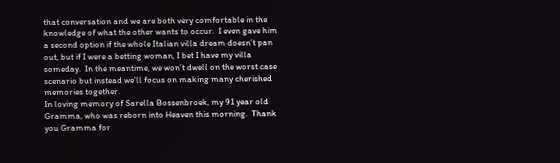that conversation and we are both very comfortable in the knowledge of what the other wants to occur.  I even gave him a second option if the whole Italian villa dream doesn’t pan out, but if I were a betting woman, I bet I have my villa someday.  In the meantime, we won’t dwell on the worst case scenario but instead we’ll focus on making many cherished memories together.
In loving memory of Sarella Bossenbroek, my 91 year old Gramma, who was reborn into Heaven this morning.  Thank you Gramma for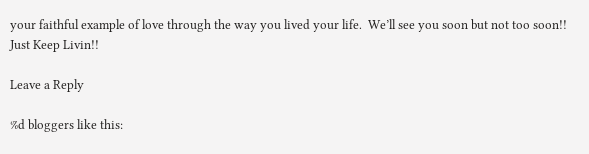your faithful example of love through the way you lived your life.  We’ll see you soon but not too soon!!
Just Keep Livin!!

Leave a Reply

%d bloggers like this: